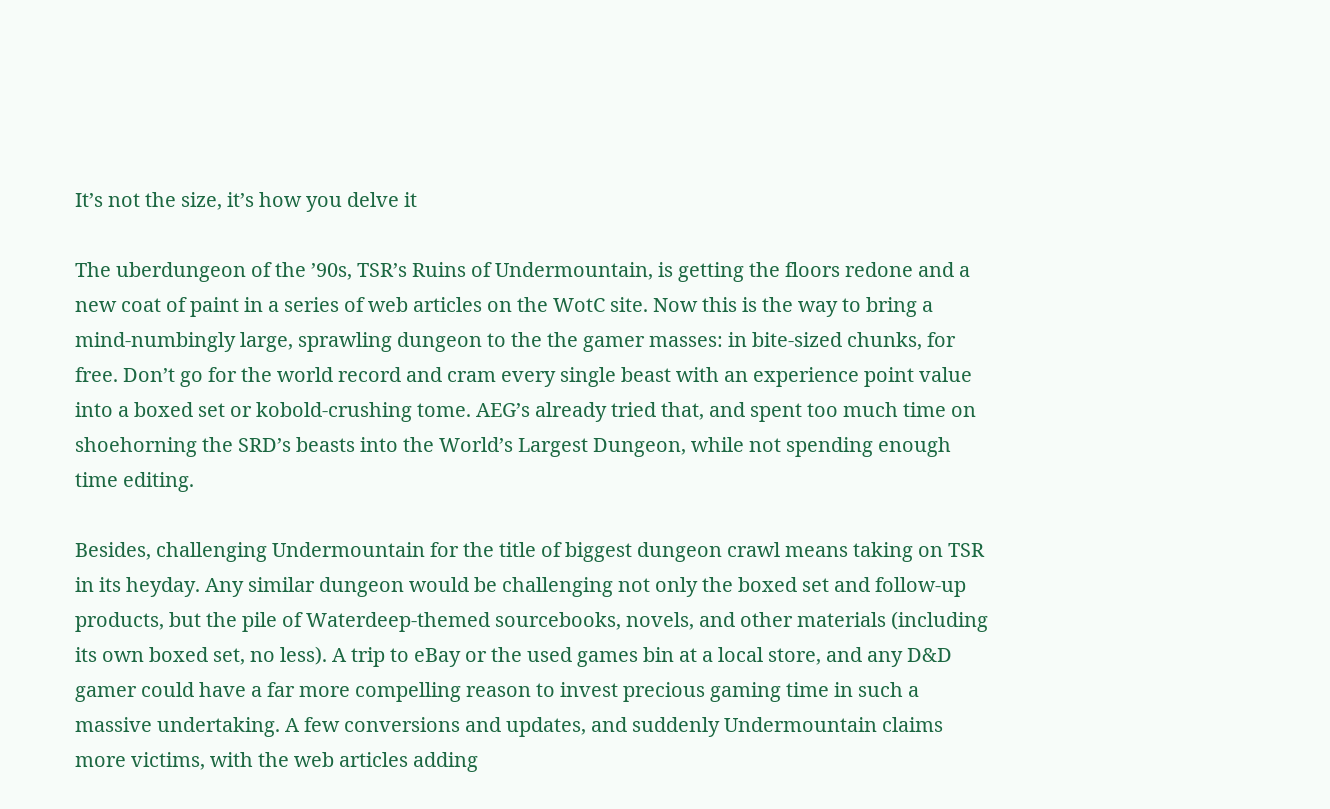It’s not the size, it’s how you delve it

The uberdungeon of the ’90s, TSR’s Ruins of Undermountain, is getting the floors redone and a new coat of paint in a series of web articles on the WotC site. Now this is the way to bring a mind-numbingly large, sprawling dungeon to the the gamer masses: in bite-sized chunks, for free. Don’t go for the world record and cram every single beast with an experience point value into a boxed set or kobold-crushing tome. AEG’s already tried that, and spent too much time on shoehorning the SRD’s beasts into the World’s Largest Dungeon, while not spending enough time editing.

Besides, challenging Undermountain for the title of biggest dungeon crawl means taking on TSR in its heyday. Any similar dungeon would be challenging not only the boxed set and follow-up products, but the pile of Waterdeep-themed sourcebooks, novels, and other materials (including its own boxed set, no less). A trip to eBay or the used games bin at a local store, and any D&D gamer could have a far more compelling reason to invest precious gaming time in such a massive undertaking. A few conversions and updates, and suddenly Undermountain claims more victims, with the web articles adding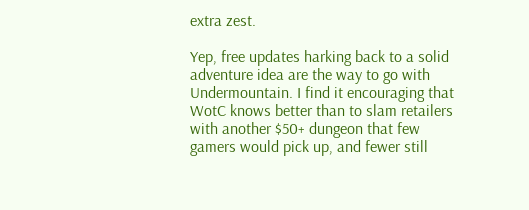extra zest.

Yep, free updates harking back to a solid adventure idea are the way to go with Undermountain. I find it encouraging that WotC knows better than to slam retailers with another $50+ dungeon that few gamers would pick up, and fewer still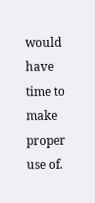would have time to make proper use of.